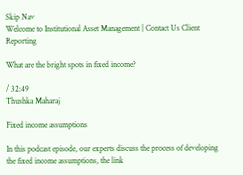Skip Nav
Welcome to Institutional Asset Management | Contact Us Client Reporting

What are the bright spots in fixed income?

/ 32:49
Thushka Maharaj

Fixed income assumptions

In this podcast episode, our experts discuss the process of developing the fixed income assumptions, the link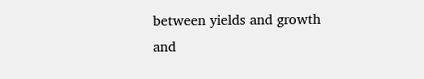between yields and growth and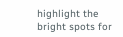highlight the bright spots for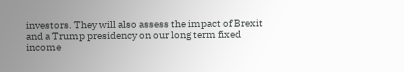investors. They will also assess the impact of Brexit and a Trump presidency on our long term fixed income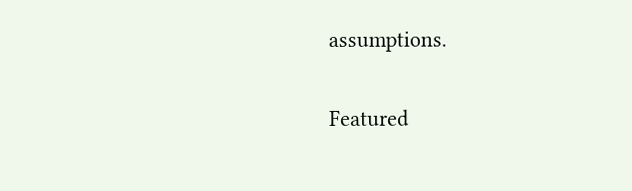assumptions.

Featured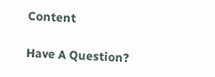Content

Have A Question?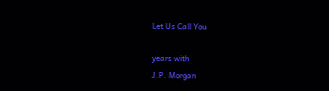Let Us Call You

years with
J.P. Morgan